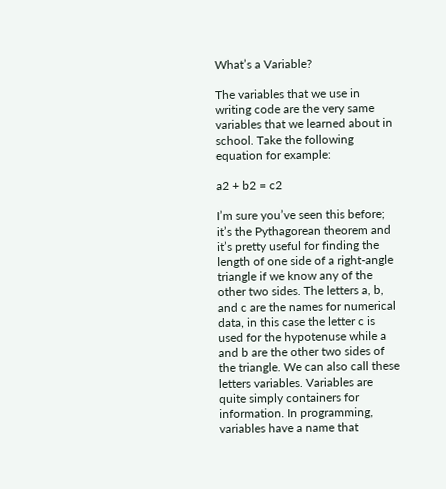What’s a Variable?

The variables that we use in writing code are the very same variables that we learned about in school. Take the following equation for example:

a2 + b2 = c2

I’m sure you’ve seen this before; it’s the Pythagorean theorem and it’s pretty useful for finding the length of one side of a right-angle triangle if we know any of the other two sides. The letters a, b, and c are the names for numerical data, in this case the letter c is used for the hypotenuse while a and b are the other two sides of the triangle. We can also call these letters variables. Variables are quite simply containers for information. In programming, variables have a name that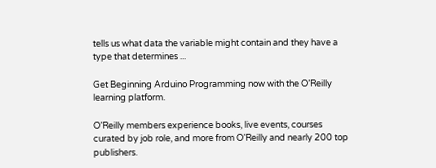tells us what data the variable might contain and they have a type that determines ...

Get Beginning Arduino Programming now with the O’Reilly learning platform.

O’Reilly members experience books, live events, courses curated by job role, and more from O’Reilly and nearly 200 top publishers.